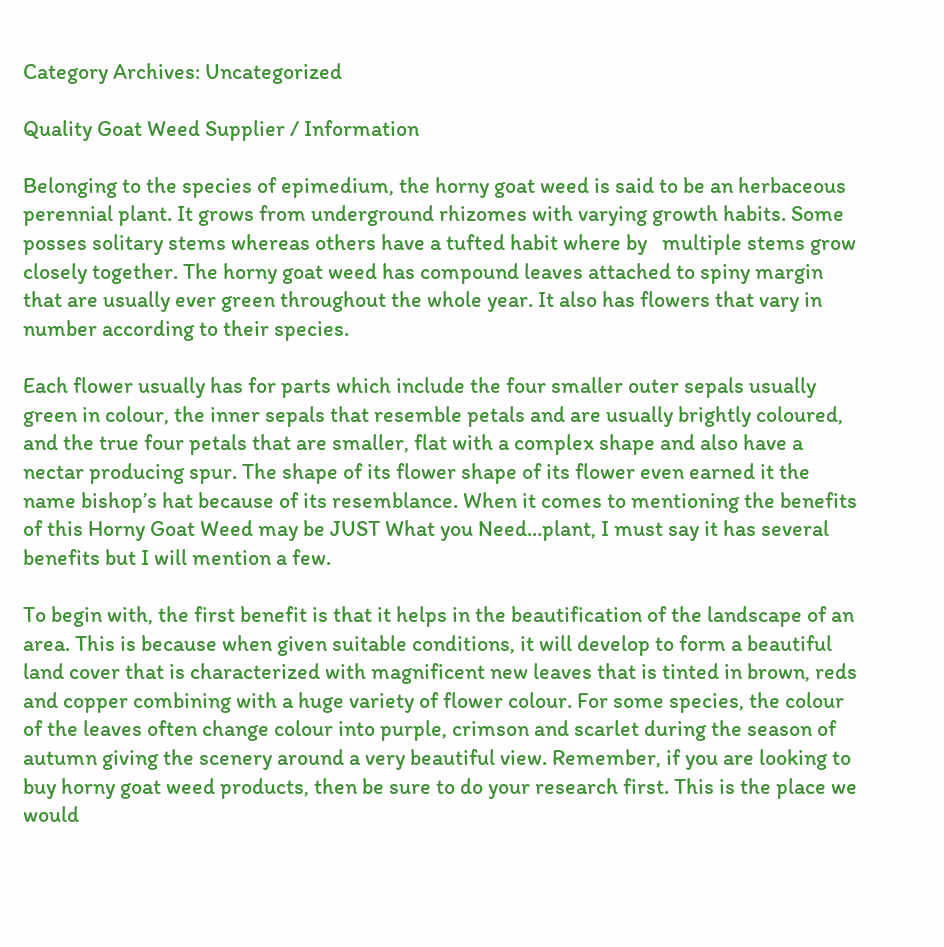Category Archives: Uncategorized

Quality Goat Weed Supplier / Information

Belonging to the species of epimedium, the horny goat weed is said to be an herbaceous perennial plant. It grows from underground rhizomes with varying growth habits. Some posses solitary stems whereas others have a tufted habit where by   multiple stems grow closely together. The horny goat weed has compound leaves attached to spiny margin that are usually ever green throughout the whole year. It also has flowers that vary in number according to their species.

Each flower usually has for parts which include the four smaller outer sepals usually green in colour, the inner sepals that resemble petals and are usually brightly coloured, and the true four petals that are smaller, flat with a complex shape and also have a nectar producing spur. The shape of its flower shape of its flower even earned it the name bishop’s hat because of its resemblance. When it comes to mentioning the benefits of this Horny Goat Weed may be JUST What you Need...plant, I must say it has several benefits but I will mention a few.

To begin with, the first benefit is that it helps in the beautification of the landscape of an area. This is because when given suitable conditions, it will develop to form a beautiful land cover that is characterized with magnificent new leaves that is tinted in brown, reds and copper combining with a huge variety of flower colour. For some species, the colour of the leaves often change colour into purple, crimson and scarlet during the season of autumn giving the scenery around a very beautiful view. Remember, if you are looking to buy horny goat weed products, then be sure to do your research first. This is the place we would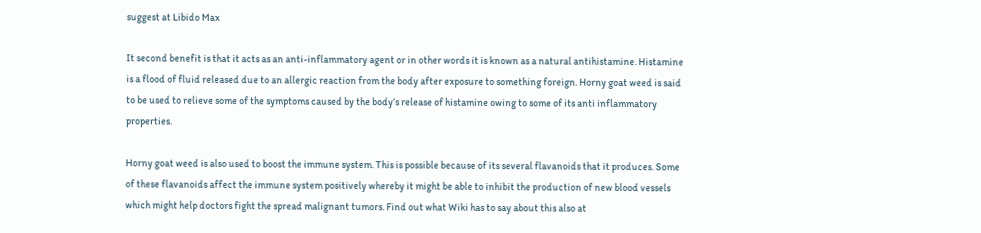suggest at Libido Max

It second benefit is that it acts as an anti-inflammatory agent or in other words it is known as a natural antihistamine. Histamine is a flood of fluid released due to an allergic reaction from the body after exposure to something foreign. Horny goat weed is said to be used to relieve some of the symptoms caused by the body’s release of histamine owing to some of its anti inflammatory properties.

Horny goat weed is also used to boost the immune system. This is possible because of its several flavanoids that it produces. Some of these flavanoids affect the immune system positively whereby it might be able to inhibit the production of new blood vessels which might help doctors fight the spread malignant tumors. Find out what Wiki has to say about this also at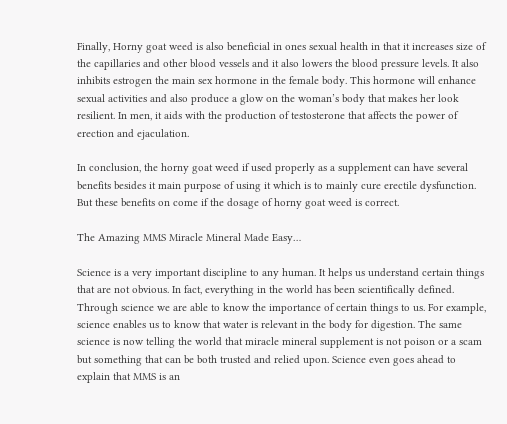Finally, Horny goat weed is also beneficial in ones sexual health in that it increases size of the capillaries and other blood vessels and it also lowers the blood pressure levels. It also inhibits estrogen the main sex hormone in the female body. This hormone will enhance sexual activities and also produce a glow on the woman’s body that makes her look resilient. In men, it aids with the production of testosterone that affects the power of erection and ejaculation.

In conclusion, the horny goat weed if used properly as a supplement can have several benefits besides it main purpose of using it which is to mainly cure erectile dysfunction. But these benefits on come if the dosage of horny goat weed is correct.

The Amazing MMS Miracle Mineral Made Easy…

Science is a very important discipline to any human. It helps us understand certain things that are not obvious. In fact, everything in the world has been scientifically defined. Through science we are able to know the importance of certain things to us. For example, science enables us to know that water is relevant in the body for digestion. The same science is now telling the world that miracle mineral supplement is not poison or a scam but something that can be both trusted and relied upon. Science even goes ahead to explain that MMS is an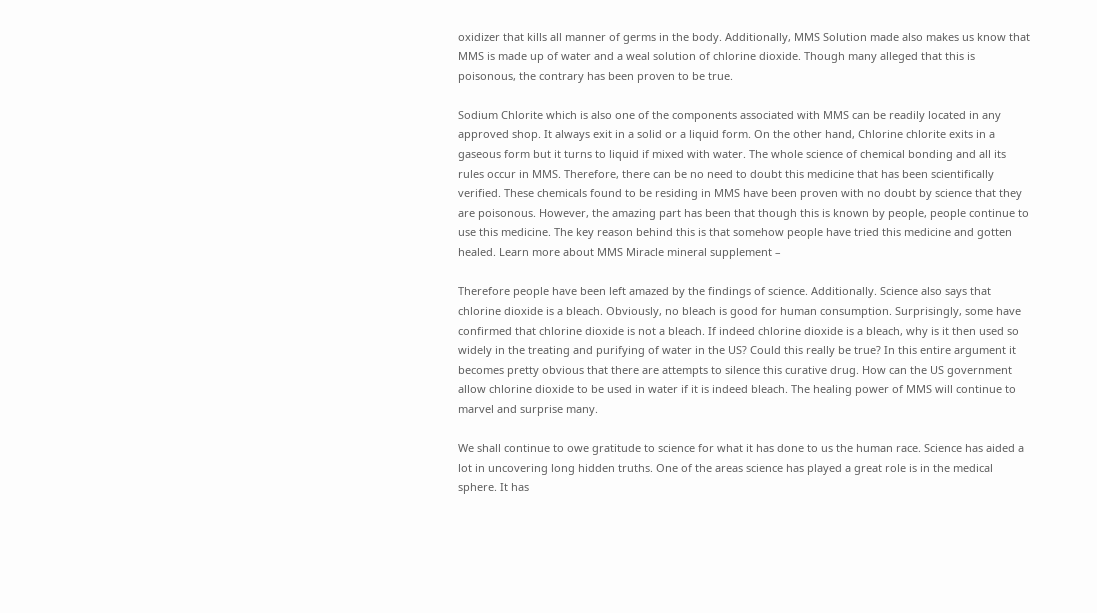oxidizer that kills all manner of germs in the body. Additionally, MMS Solution made also makes us know that MMS is made up of water and a weal solution of chlorine dioxide. Though many alleged that this is poisonous, the contrary has been proven to be true.

Sodium Chlorite which is also one of the components associated with MMS can be readily located in any approved shop. It always exit in a solid or a liquid form. On the other hand, Chlorine chlorite exits in a gaseous form but it turns to liquid if mixed with water. The whole science of chemical bonding and all its rules occur in MMS. Therefore, there can be no need to doubt this medicine that has been scientifically verified. These chemicals found to be residing in MMS have been proven with no doubt by science that they are poisonous. However, the amazing part has been that though this is known by people, people continue to use this medicine. The key reason behind this is that somehow people have tried this medicine and gotten healed. Learn more about MMS Miracle mineral supplement –

Therefore people have been left amazed by the findings of science. Additionally. Science also says that chlorine dioxide is a bleach. Obviously, no bleach is good for human consumption. Surprisingly, some have confirmed that chlorine dioxide is not a bleach. If indeed chlorine dioxide is a bleach, why is it then used so widely in the treating and purifying of water in the US? Could this really be true? In this entire argument it becomes pretty obvious that there are attempts to silence this curative drug. How can the US government allow chlorine dioxide to be used in water if it is indeed bleach. The healing power of MMS will continue to marvel and surprise many.

We shall continue to owe gratitude to science for what it has done to us the human race. Science has aided a lot in uncovering long hidden truths. One of the areas science has played a great role is in the medical sphere. It has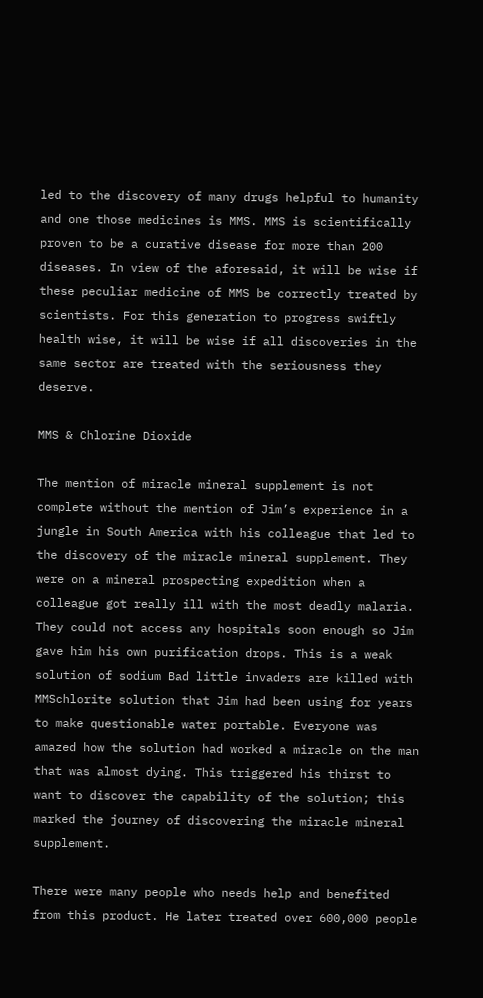led to the discovery of many drugs helpful to humanity and one those medicines is MMS. MMS is scientifically proven to be a curative disease for more than 200 diseases. In view of the aforesaid, it will be wise if these peculiar medicine of MMS be correctly treated by scientists. For this generation to progress swiftly health wise, it will be wise if all discoveries in the same sector are treated with the seriousness they deserve.

MMS & Chlorine Dioxide

The mention of miracle mineral supplement is not complete without the mention of Jim’s experience in a jungle in South America with his colleague that led to the discovery of the miracle mineral supplement. They were on a mineral prospecting expedition when a colleague got really ill with the most deadly malaria. They could not access any hospitals soon enough so Jim gave him his own purification drops. This is a weak solution of sodium Bad little invaders are killed with MMSchlorite solution that Jim had been using for years to make questionable water portable. Everyone was amazed how the solution had worked a miracle on the man that was almost dying. This triggered his thirst to want to discover the capability of the solution; this marked the journey of discovering the miracle mineral supplement.

There were many people who needs help and benefited from this product. He later treated over 600,000 people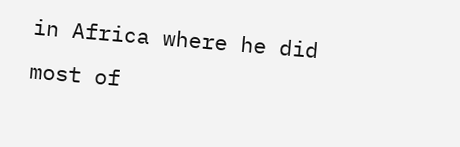in Africa where he did most of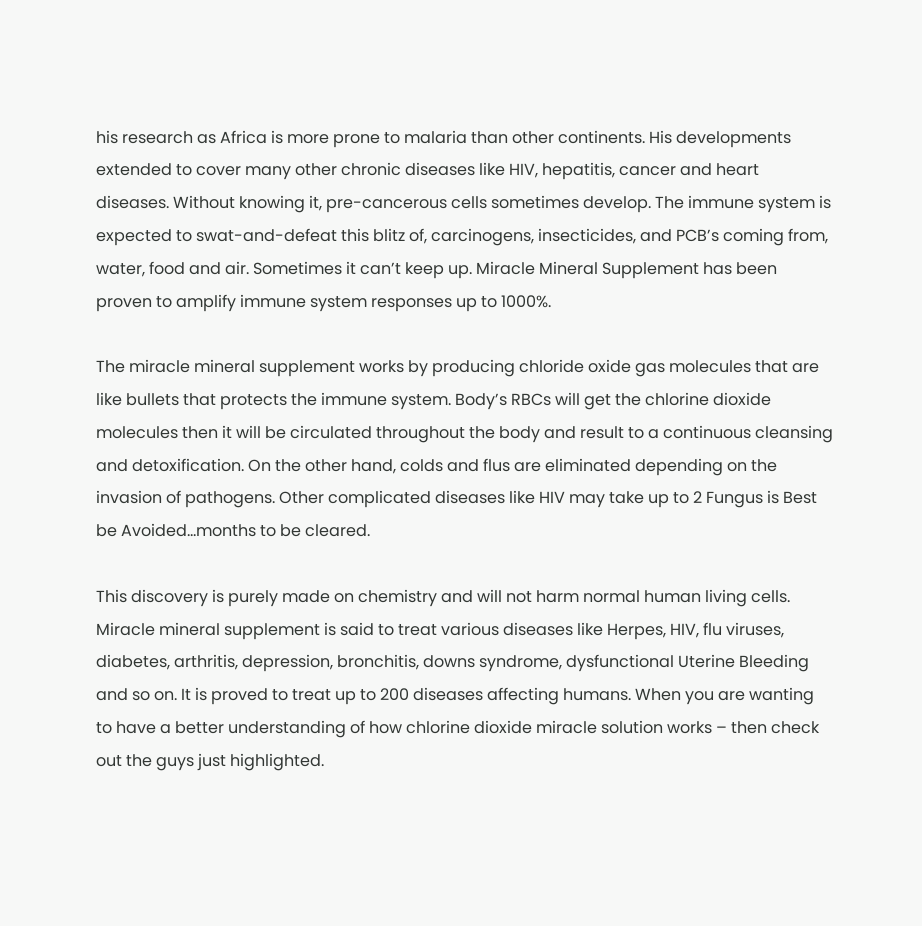his research as Africa is more prone to malaria than other continents. His developments extended to cover many other chronic diseases like HIV, hepatitis, cancer and heart diseases. Without knowing it, pre-cancerous cells sometimes develop. The immune system is expected to swat-and-defeat this blitz of, carcinogens, insecticides, and PCB’s coming from, water, food and air. Sometimes it can’t keep up. Miracle Mineral Supplement has been proven to amplify immune system responses up to 1000%.

The miracle mineral supplement works by producing chloride oxide gas molecules that are like bullets that protects the immune system. Body’s RBCs will get the chlorine dioxide molecules then it will be circulated throughout the body and result to a continuous cleansing and detoxification. On the other hand, colds and flus are eliminated depending on the invasion of pathogens. Other complicated diseases like HIV may take up to 2 Fungus is Best be Avoided...months to be cleared.

This discovery is purely made on chemistry and will not harm normal human living cells. Miracle mineral supplement is said to treat various diseases like Herpes, HIV, flu viruses, diabetes, arthritis, depression, bronchitis, downs syndrome, dysfunctional Uterine Bleeding and so on. It is proved to treat up to 200 diseases affecting humans. When you are wanting to have a better understanding of how chlorine dioxide miracle solution works – then check out the guys just highlighted.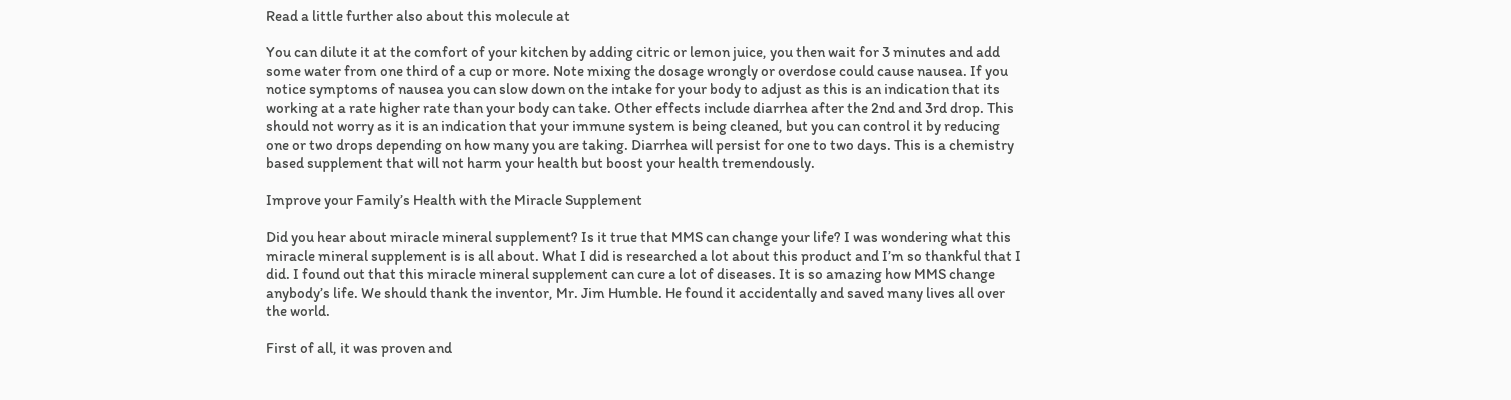Read a little further also about this molecule at

You can dilute it at the comfort of your kitchen by adding citric or lemon juice, you then wait for 3 minutes and add some water from one third of a cup or more. Note mixing the dosage wrongly or overdose could cause nausea. If you notice symptoms of nausea you can slow down on the intake for your body to adjust as this is an indication that its working at a rate higher rate than your body can take. Other effects include diarrhea after the 2nd and 3rd drop. This should not worry as it is an indication that your immune system is being cleaned, but you can control it by reducing one or two drops depending on how many you are taking. Diarrhea will persist for one to two days. This is a chemistry based supplement that will not harm your health but boost your health tremendously.

Improve your Family’s Health with the Miracle Supplement

Did you hear about miracle mineral supplement? Is it true that MMS can change your life? I was wondering what this miracle mineral supplement is is all about. What I did is researched a lot about this product and I’m so thankful that I did. I found out that this miracle mineral supplement can cure a lot of diseases. It is so amazing how MMS change anybody’s life. We should thank the inventor, Mr. Jim Humble. He found it accidentally and saved many lives all over the world.

First of all, it was proven and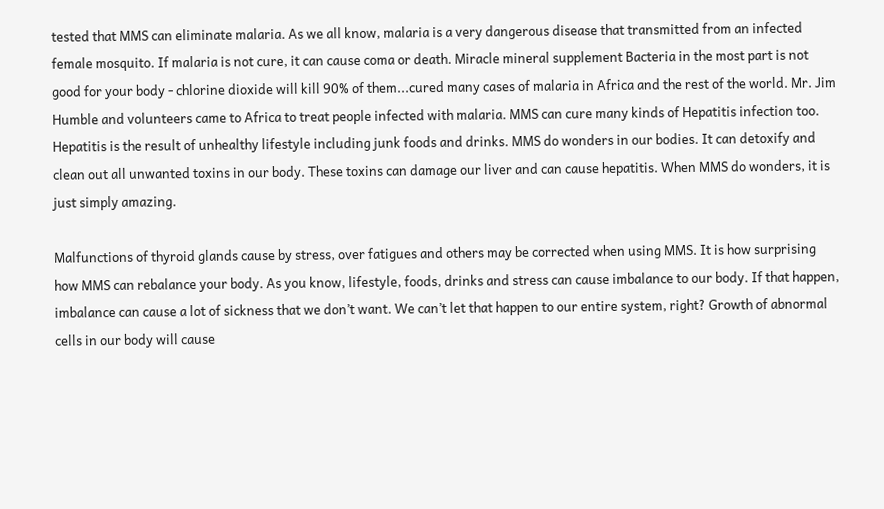tested that MMS can eliminate malaria. As we all know, malaria is a very dangerous disease that transmitted from an infected female mosquito. If malaria is not cure, it can cause coma or death. Miracle mineral supplement Bacteria in the most part is not good for your body - chlorine dioxide will kill 90% of them...cured many cases of malaria in Africa and the rest of the world. Mr. Jim Humble and volunteers came to Africa to treat people infected with malaria. MMS can cure many kinds of Hepatitis infection too. Hepatitis is the result of unhealthy lifestyle including junk foods and drinks. MMS do wonders in our bodies. It can detoxify and clean out all unwanted toxins in our body. These toxins can damage our liver and can cause hepatitis. When MMS do wonders, it is just simply amazing.

Malfunctions of thyroid glands cause by stress, over fatigues and others may be corrected when using MMS. It is how surprising how MMS can rebalance your body. As you know, lifestyle, foods, drinks and stress can cause imbalance to our body. If that happen, imbalance can cause a lot of sickness that we don’t want. We can’t let that happen to our entire system, right? Growth of abnormal cells in our body will cause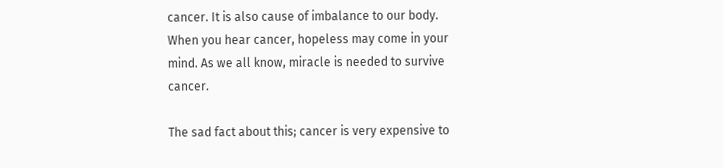cancer. It is also cause of imbalance to our body. When you hear cancer, hopeless may come in your mind. As we all know, miracle is needed to survive cancer.

The sad fact about this; cancer is very expensive to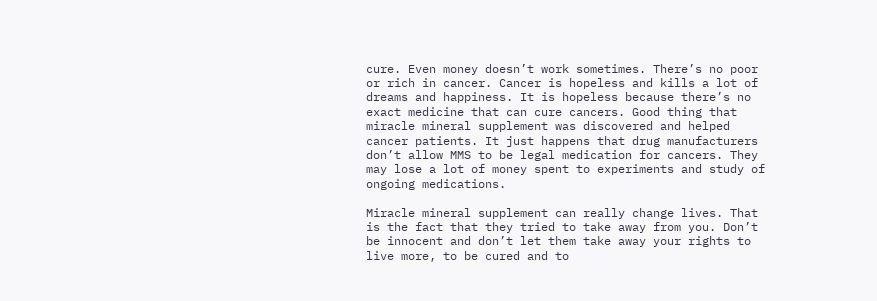cure. Even money doesn’t work sometimes. There’s no poor or rich in cancer. Cancer is hopeless and kills a lot of dreams and happiness. It is hopeless because there’s no exact medicine that can cure cancers. Good thing that miracle mineral supplement was discovered and helped cancer patients. It just happens that drug manufacturers don’t allow MMS to be legal medication for cancers. They may lose a lot of money spent to experiments and study of ongoing medications.

Miracle mineral supplement can really change lives. That is the fact that they tried to take away from you. Don’t be innocent and don’t let them take away your rights to live more, to be cured and to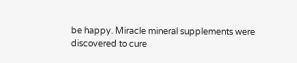be happy. Miracle mineral supplements were discovered to cure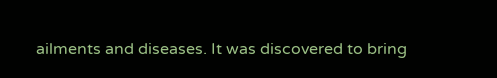ailments and diseases. It was discovered to bring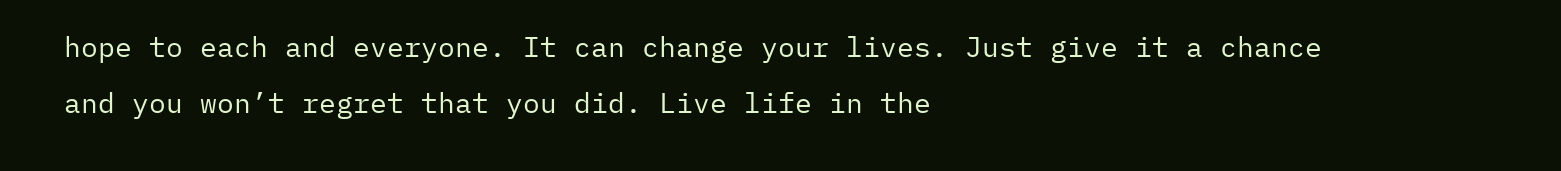hope to each and everyone. It can change your lives. Just give it a chance and you won’t regret that you did. Live life in the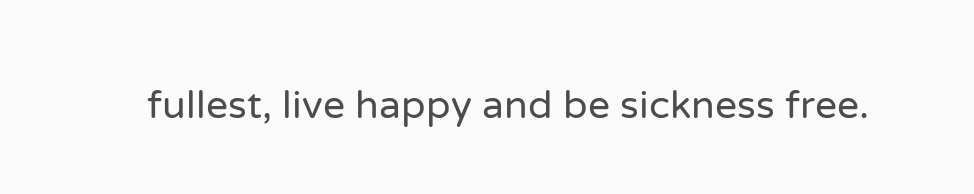fullest, live happy and be sickness free.